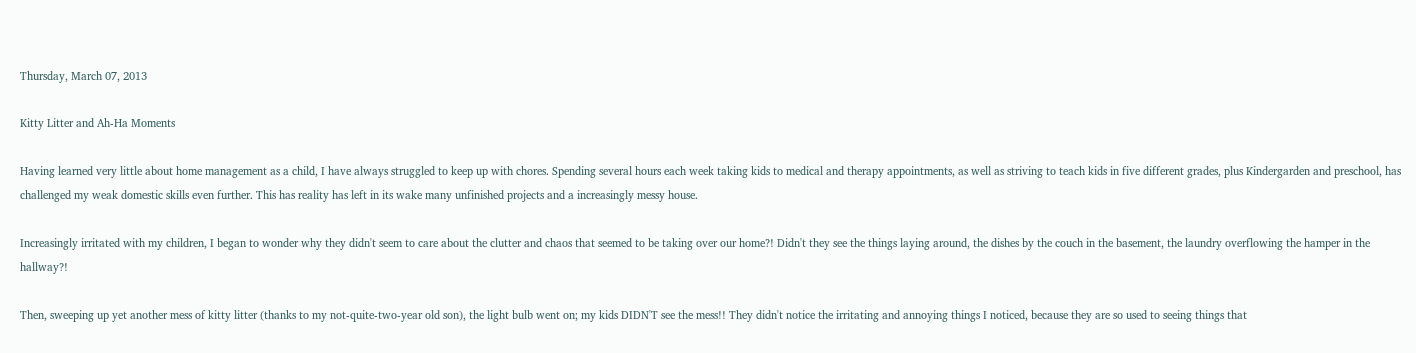Thursday, March 07, 2013

Kitty Litter and Ah-Ha Moments

Having learned very little about home management as a child, I have always struggled to keep up with chores. Spending several hours each week taking kids to medical and therapy appointments, as well as striving to teach kids in five different grades, plus Kindergarden and preschool, has challenged my weak domestic skills even further. This has reality has left in its wake many unfinished projects and a increasingly messy house.

Increasingly irritated with my children, I began to wonder why they didn't seem to care about the clutter and chaos that seemed to be taking over our home?! Didn't they see the things laying around, the dishes by the couch in the basement, the laundry overflowing the hamper in the hallway?!

Then, sweeping up yet another mess of kitty litter (thanks to my not-quite-two-year old son), the light bulb went on; my kids DIDN'T see the mess!! They didn't notice the irritating and annoying things I noticed, because they are so used to seeing things that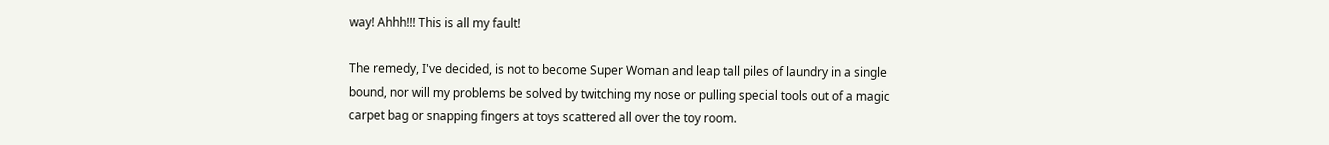way! Ahhh!!! This is all my fault!

The remedy, I've decided, is not to become Super Woman and leap tall piles of laundry in a single bound, nor will my problems be solved by twitching my nose or pulling special tools out of a magic carpet bag or snapping fingers at toys scattered all over the toy room.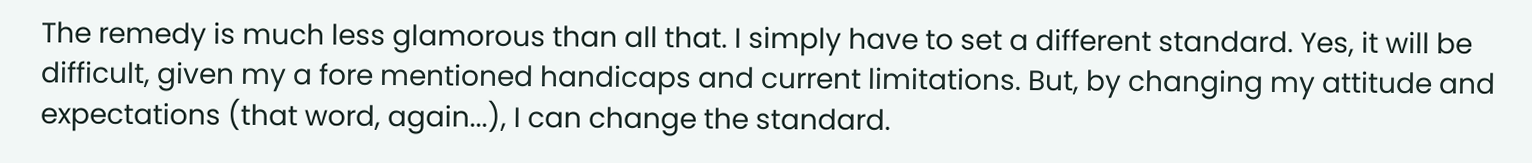The remedy is much less glamorous than all that. I simply have to set a different standard. Yes, it will be difficult, given my a fore mentioned handicaps and current limitations. But, by changing my attitude and expectations (that word, again...), I can change the standard.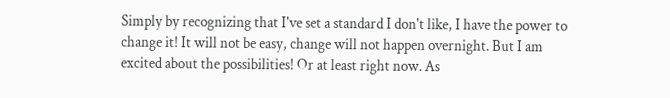Simply by recognizing that I've set a standard I don't like, I have the power to change it! It will not be easy, change will not happen overnight. But I am excited about the possibilities! Or at least right now. As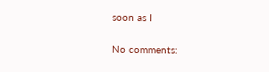soon as I

No comments: